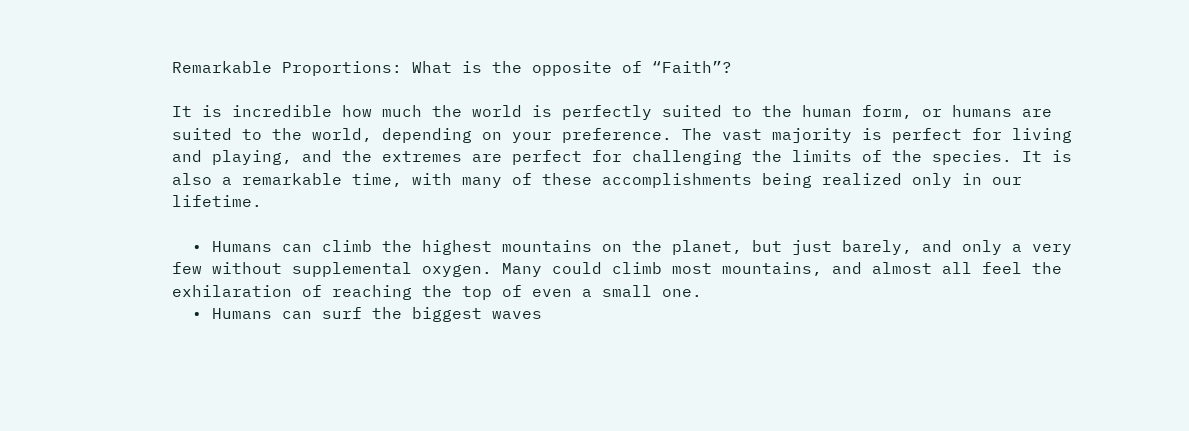Remarkable Proportions: What is the opposite of “Faith”?

It is incredible how much the world is perfectly suited to the human form, or humans are suited to the world, depending on your preference. The vast majority is perfect for living and playing, and the extremes are perfect for challenging the limits of the species. It is also a remarkable time, with many of these accomplishments being realized only in our lifetime.

  • Humans can climb the highest mountains on the planet, but just barely, and only a very few without supplemental oxygen. Many could climb most mountains, and almost all feel the exhilaration of reaching the top of even a small one.
  • Humans can surf the biggest waves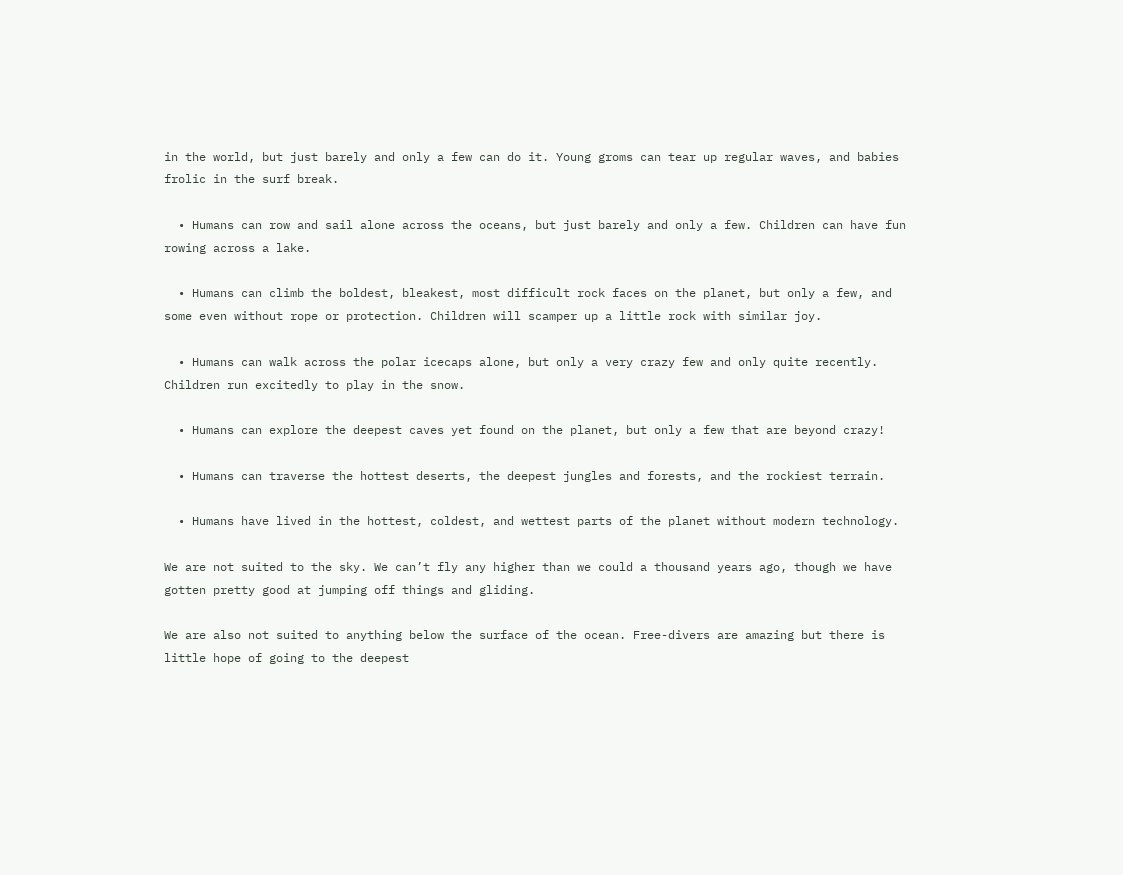in the world, but just barely and only a few can do it. Young groms can tear up regular waves, and babies frolic in the surf break.

  • Humans can row and sail alone across the oceans, but just barely and only a few. Children can have fun rowing across a lake.

  • Humans can climb the boldest, bleakest, most difficult rock faces on the planet, but only a few, and some even without rope or protection. Children will scamper up a little rock with similar joy.

  • Humans can walk across the polar icecaps alone, but only a very crazy few and only quite recently. Children run excitedly to play in the snow.

  • Humans can explore the deepest caves yet found on the planet, but only a few that are beyond crazy!

  • Humans can traverse the hottest deserts, the deepest jungles and forests, and the rockiest terrain.

  • Humans have lived in the hottest, coldest, and wettest parts of the planet without modern technology.

We are not suited to the sky. We can’t fly any higher than we could a thousand years ago, though we have gotten pretty good at jumping off things and gliding.

We are also not suited to anything below the surface of the ocean. Free-divers are amazing but there is little hope of going to the deepest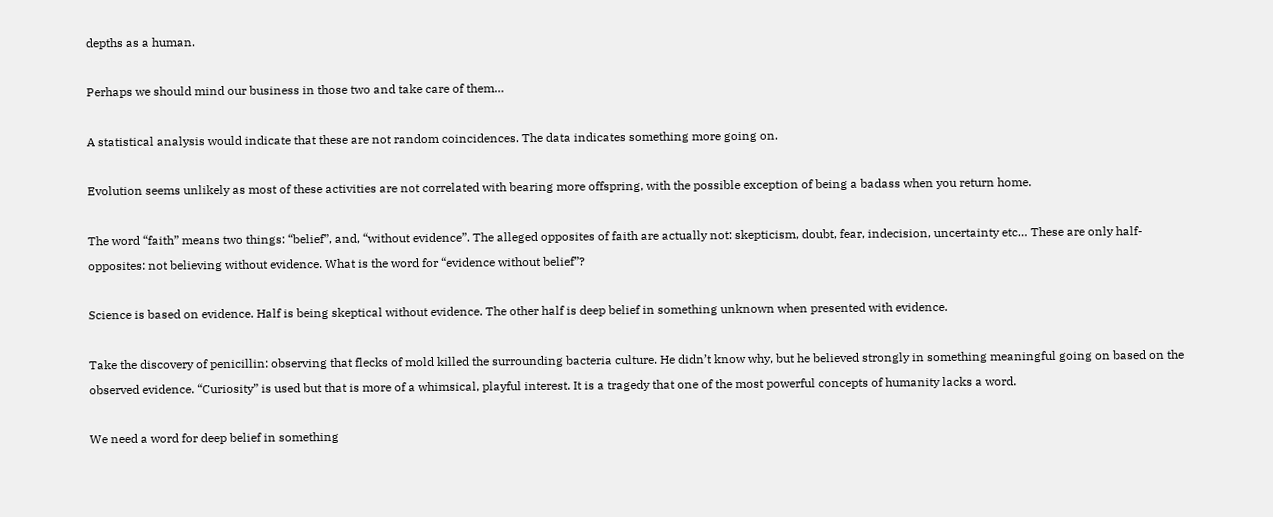depths as a human.

Perhaps we should mind our business in those two and take care of them…

A statistical analysis would indicate that these are not random coincidences. The data indicates something more going on.

Evolution seems unlikely as most of these activities are not correlated with bearing more offspring, with the possible exception of being a badass when you return home.

The word “faith” means two things: “belief”, and, “without evidence”. The alleged opposites of faith are actually not: skepticism, doubt, fear, indecision, uncertainty etc… These are only half-opposites: not believing without evidence. What is the word for “evidence without belief”?

Science is based on evidence. Half is being skeptical without evidence. The other half is deep belief in something unknown when presented with evidence.

Take the discovery of penicillin: observing that flecks of mold killed the surrounding bacteria culture. He didn’t know why, but he believed strongly in something meaningful going on based on the observed evidence. “Curiosity” is used but that is more of a whimsical, playful interest. It is a tragedy that one of the most powerful concepts of humanity lacks a word.

We need a word for deep belief in something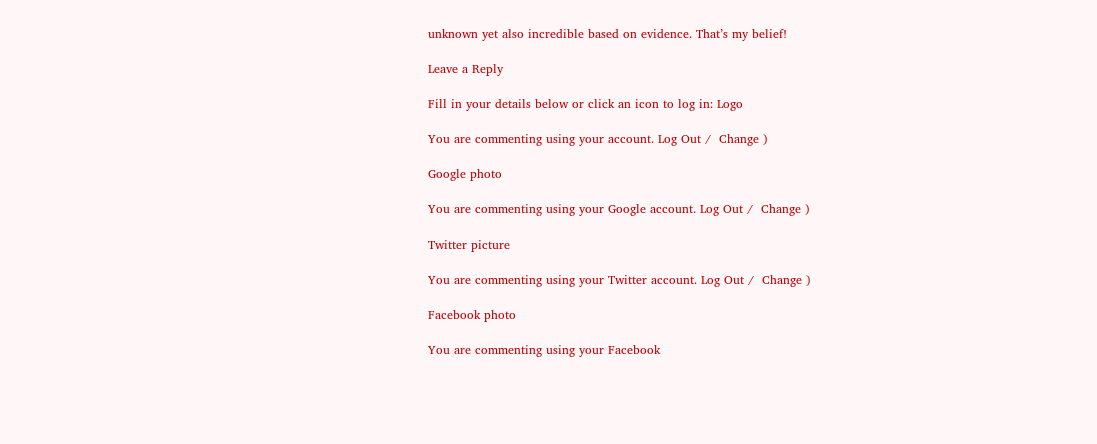unknown yet also incredible based on evidence. That’s my belief!

Leave a Reply

Fill in your details below or click an icon to log in: Logo

You are commenting using your account. Log Out /  Change )

Google photo

You are commenting using your Google account. Log Out /  Change )

Twitter picture

You are commenting using your Twitter account. Log Out /  Change )

Facebook photo

You are commenting using your Facebook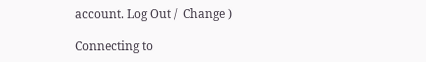account. Log Out /  Change )

Connecting to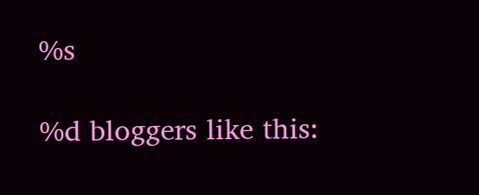%s

%d bloggers like this: